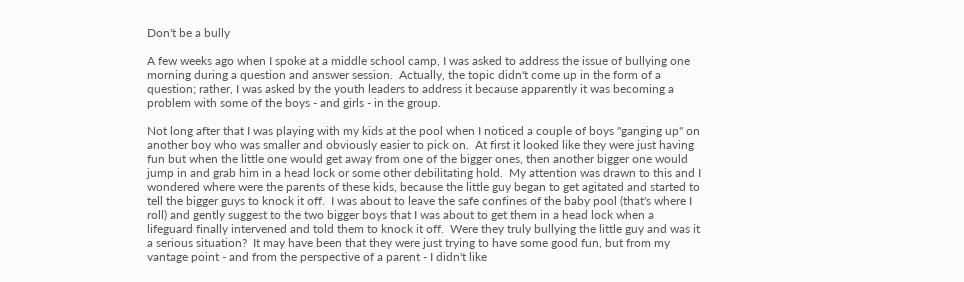Don't be a bully

A few weeks ago when I spoke at a middle school camp, I was asked to address the issue of bullying one morning during a question and answer session.  Actually, the topic didn't come up in the form of a question; rather, I was asked by the youth leaders to address it because apparently it was becoming a problem with some of the boys - and girls - in the group.

Not long after that I was playing with my kids at the pool when I noticed a couple of boys "ganging up" on another boy who was smaller and obviously easier to pick on.  At first it looked like they were just having fun but when the little one would get away from one of the bigger ones, then another bigger one would jump in and grab him in a head lock or some other debilitating hold.  My attention was drawn to this and I wondered where were the parents of these kids, because the little guy began to get agitated and started to tell the bigger guys to knock it off.  I was about to leave the safe confines of the baby pool (that's where I roll) and gently suggest to the two bigger boys that I was about to get them in a head lock when a lifeguard finally intervened and told them to knock it off.  Were they truly bullying the little guy and was it a serious situation?  It may have been that they were just trying to have some good fun, but from my vantage point - and from the perspective of a parent - I didn't like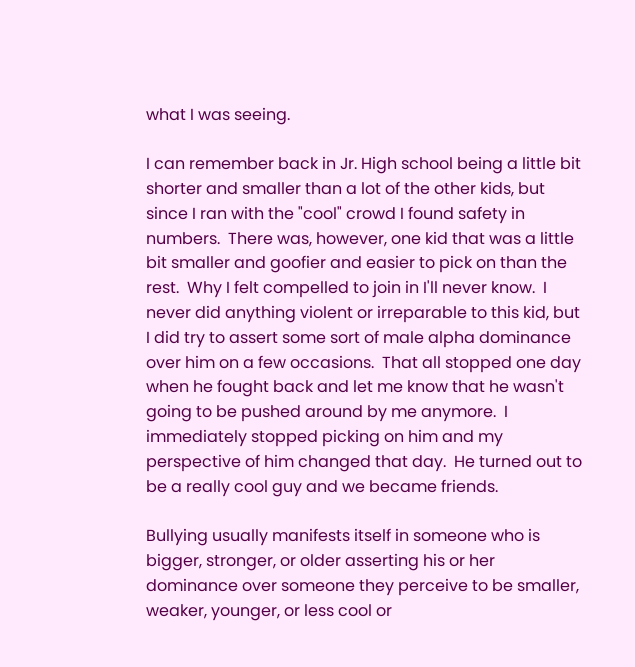what I was seeing.

I can remember back in Jr. High school being a little bit shorter and smaller than a lot of the other kids, but since I ran with the "cool" crowd I found safety in numbers.  There was, however, one kid that was a little bit smaller and goofier and easier to pick on than the rest.  Why I felt compelled to join in I'll never know.  I never did anything violent or irreparable to this kid, but I did try to assert some sort of male alpha dominance over him on a few occasions.  That all stopped one day when he fought back and let me know that he wasn't going to be pushed around by me anymore.  I immediately stopped picking on him and my perspective of him changed that day.  He turned out to be a really cool guy and we became friends.

Bullying usually manifests itself in someone who is bigger, stronger, or older asserting his or her dominance over someone they perceive to be smaller, weaker, younger, or less cool or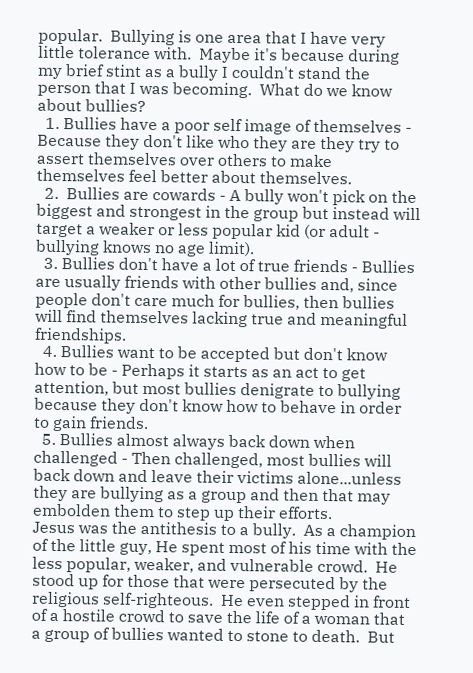popular.  Bullying is one area that I have very little tolerance with.  Maybe it's because during my brief stint as a bully I couldn't stand the person that I was becoming.  What do we know about bullies?
  1. Bullies have a poor self image of themselves - Because they don't like who they are they try to assert themselves over others to make themselves feel better about themselves.
  2.  Bullies are cowards - A bully won't pick on the biggest and strongest in the group but instead will target a weaker or less popular kid (or adult - bullying knows no age limit).
  3. Bullies don't have a lot of true friends - Bullies are usually friends with other bullies and, since people don't care much for bullies, then bullies will find themselves lacking true and meaningful friendships.
  4. Bullies want to be accepted but don't know how to be - Perhaps it starts as an act to get attention, but most bullies denigrate to bullying because they don't know how to behave in order to gain friends.
  5. Bullies almost always back down when challenged - Then challenged, most bullies will back down and leave their victims alone...unless they are bullying as a group and then that may embolden them to step up their efforts.
Jesus was the antithesis to a bully.  As a champion of the little guy, He spent most of his time with the less popular, weaker, and vulnerable crowd.  He stood up for those that were persecuted by the religious self-righteous.  He even stepped in front of a hostile crowd to save the life of a woman that a group of bullies wanted to stone to death.  But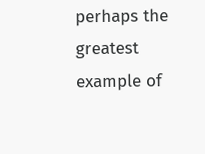perhaps the greatest example of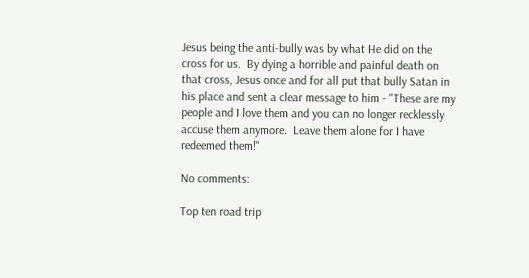Jesus being the anti-bully was by what He did on the cross for us.  By dying a horrible and painful death on that cross, Jesus once and for all put that bully Satan in his place and sent a clear message to him - "These are my people and I love them and you can no longer recklessly accuse them anymore.  Leave them alone for I have redeemed them!"

No comments:

Top ten road trip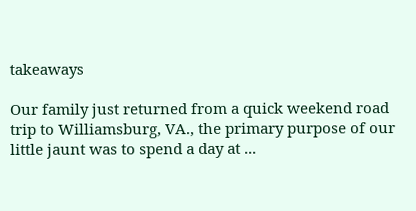takeaways

Our family just returned from a quick weekend road trip to Williamsburg, VA., the primary purpose of our little jaunt was to spend a day at ...